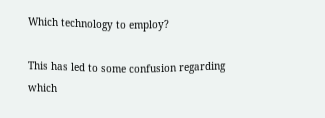Which technology to employ?

This has led to some confusion regarding which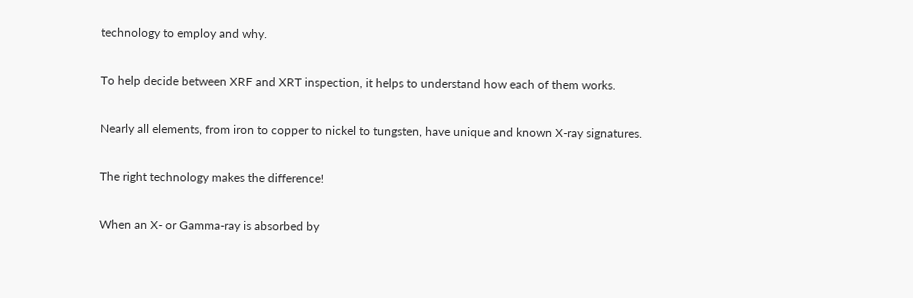technology to employ and why.

To help decide between XRF and XRT inspection, it helps to understand how each of them works.

Nearly all elements, from iron to copper to nickel to tungsten, have unique and known X-ray signatures.

The right technology makes the difference!

When an X- or Gamma-ray is absorbed by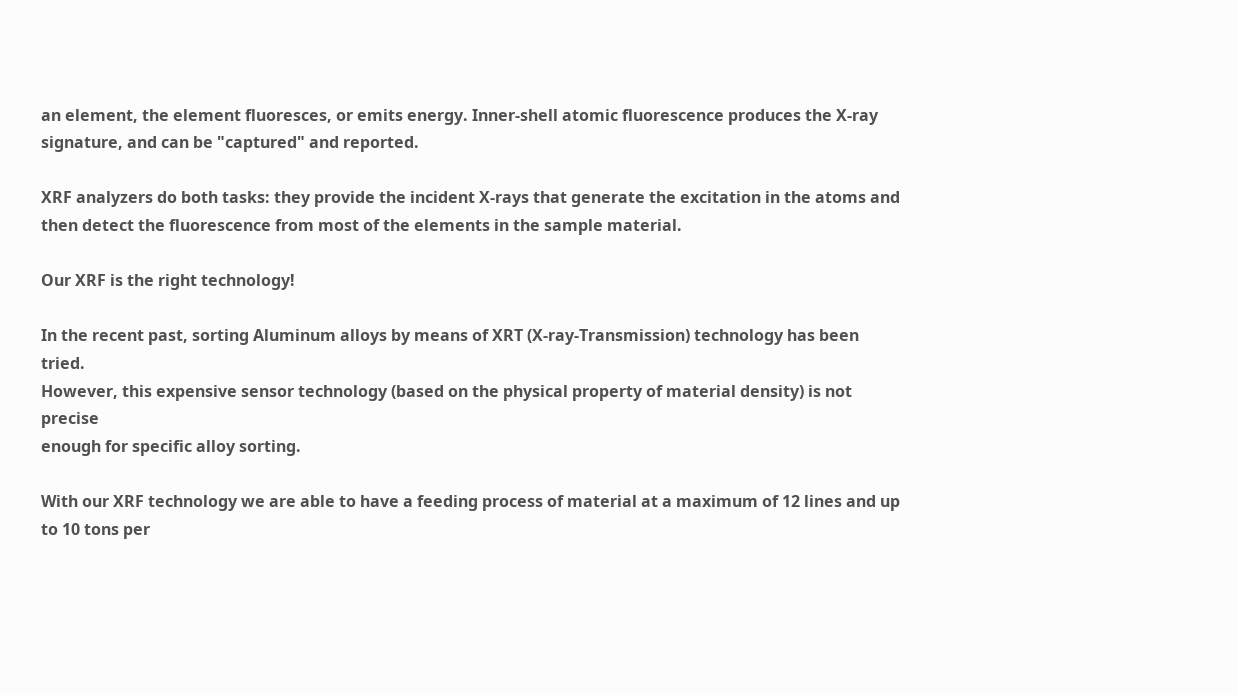an element, the element fluoresces, or emits energy. Inner-shell atomic fluorescence produces the X-ray signature, and can be "captured" and reported.

XRF analyzers do both tasks: they provide the incident X-rays that generate the excitation in the atoms and then detect the fluorescence from most of the elements in the sample material.

Our XRF is the right technology!

In the recent past, sorting Aluminum alloys by means of XRT (X-ray-Transmission) technology has been tried.
However, this expensive sensor technology (based on the physical property of material density) is not precise
enough for specific alloy sorting.

With our XRF technology we are able to have a feeding process of material at a maximum of 12 lines and up to 10 tons per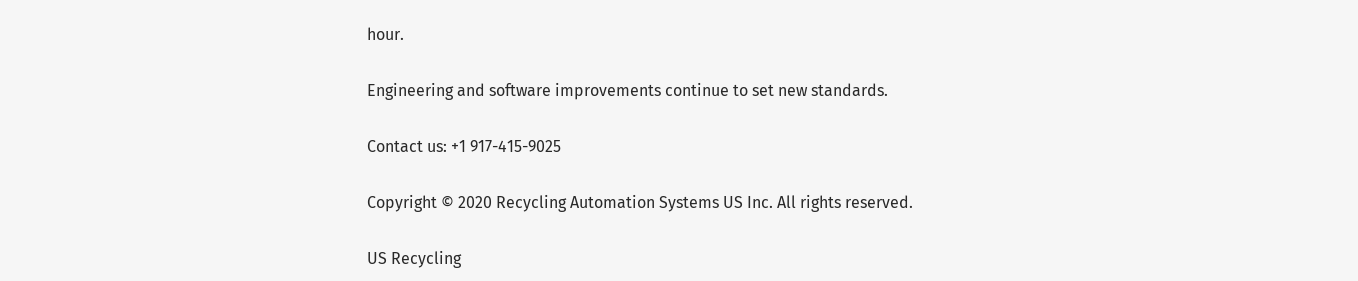hour.

Engineering and software improvements continue to set new standards.

Contact us: +1 917-415-9025

Copyright © 2020 Recycling Automation Systems US Inc. All rights reserved.

US Recycling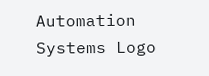Automation Systems Logo